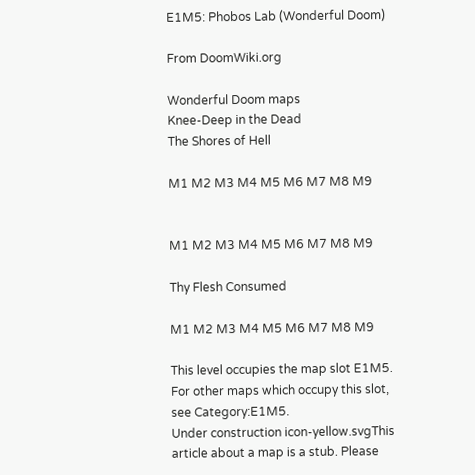E1M5: Phobos Lab (Wonderful Doom)

From DoomWiki.org

Wonderful Doom maps
Knee-Deep in the Dead
The Shores of Hell

M1 M2 M3 M4 M5 M6 M7 M8 M9


M1 M2 M3 M4 M5 M6 M7 M8 M9

Thy Flesh Consumed

M1 M2 M3 M4 M5 M6 M7 M8 M9

This level occupies the map slot E1M5. For other maps which occupy this slot, see Category:E1M5.
Under construction icon-yellow.svgThis article about a map is a stub. Please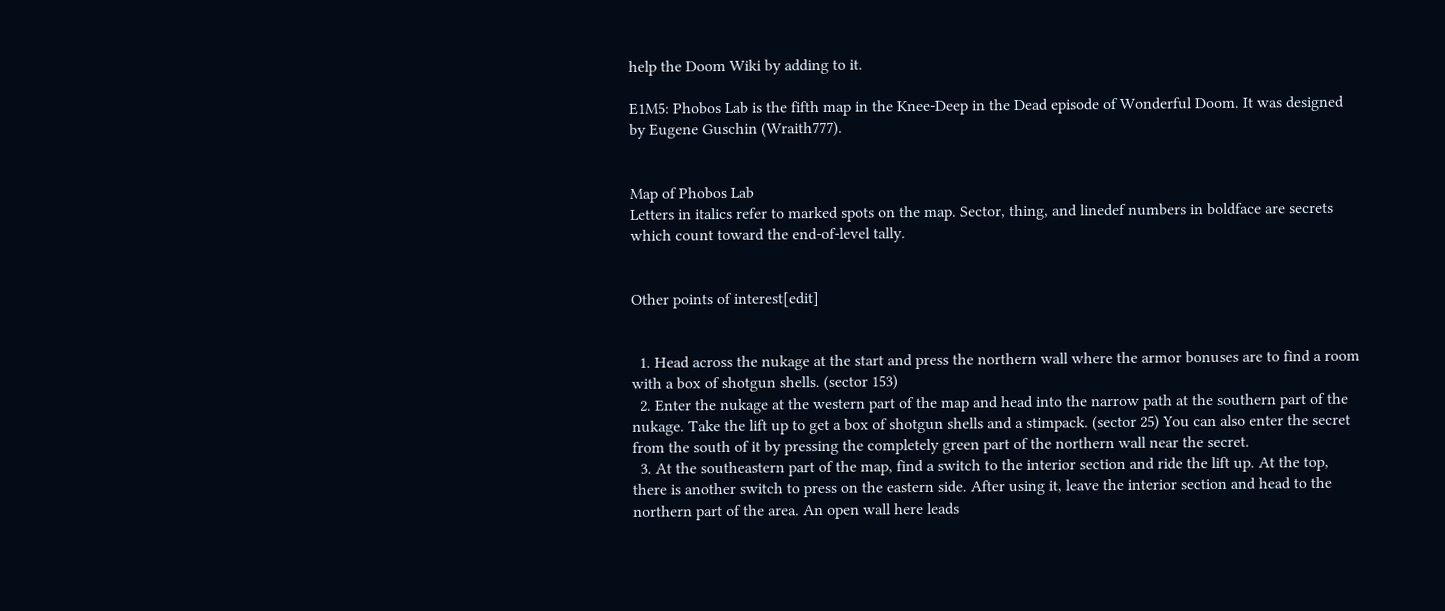help the Doom Wiki by adding to it.

E1M5: Phobos Lab is the fifth map in the Knee-Deep in the Dead episode of Wonderful Doom. It was designed by Eugene Guschin (Wraith777).


Map of Phobos Lab
Letters in italics refer to marked spots on the map. Sector, thing, and linedef numbers in boldface are secrets which count toward the end-of-level tally.


Other points of interest[edit]


  1. Head across the nukage at the start and press the northern wall where the armor bonuses are to find a room with a box of shotgun shells. (sector 153)
  2. Enter the nukage at the western part of the map and head into the narrow path at the southern part of the nukage. Take the lift up to get a box of shotgun shells and a stimpack. (sector 25) You can also enter the secret from the south of it by pressing the completely green part of the northern wall near the secret.
  3. At the southeastern part of the map, find a switch to the interior section and ride the lift up. At the top, there is another switch to press on the eastern side. After using it, leave the interior section and head to the northern part of the area. An open wall here leads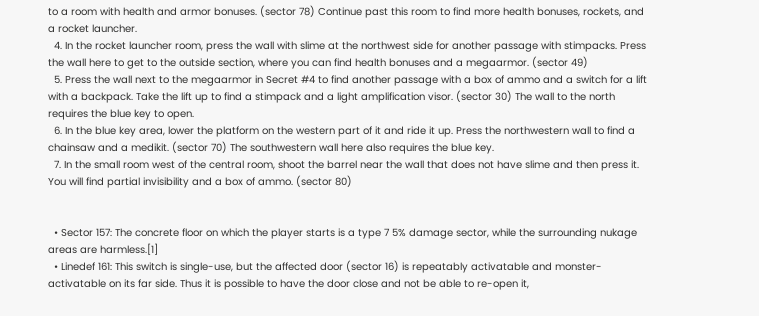to a room with health and armor bonuses. (sector 78) Continue past this room to find more health bonuses, rockets, and a rocket launcher.
  4. In the rocket launcher room, press the wall with slime at the northwest side for another passage with stimpacks. Press the wall here to get to the outside section, where you can find health bonuses and a megaarmor. (sector 49)
  5. Press the wall next to the megaarmor in Secret #4 to find another passage with a box of ammo and a switch for a lift with a backpack. Take the lift up to find a stimpack and a light amplification visor. (sector 30) The wall to the north requires the blue key to open.
  6. In the blue key area, lower the platform on the western part of it and ride it up. Press the northwestern wall to find a chainsaw and a medikit. (sector 70) The southwestern wall here also requires the blue key.
  7. In the small room west of the central room, shoot the barrel near the wall that does not have slime and then press it. You will find partial invisibility and a box of ammo. (sector 80)


  • Sector 157: The concrete floor on which the player starts is a type 7 5% damage sector, while the surrounding nukage areas are harmless.[1]
  • Linedef 161: This switch is single-use, but the affected door (sector 16) is repeatably activatable and monster-activatable on its far side. Thus it is possible to have the door close and not be able to re-open it,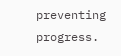preventing progress.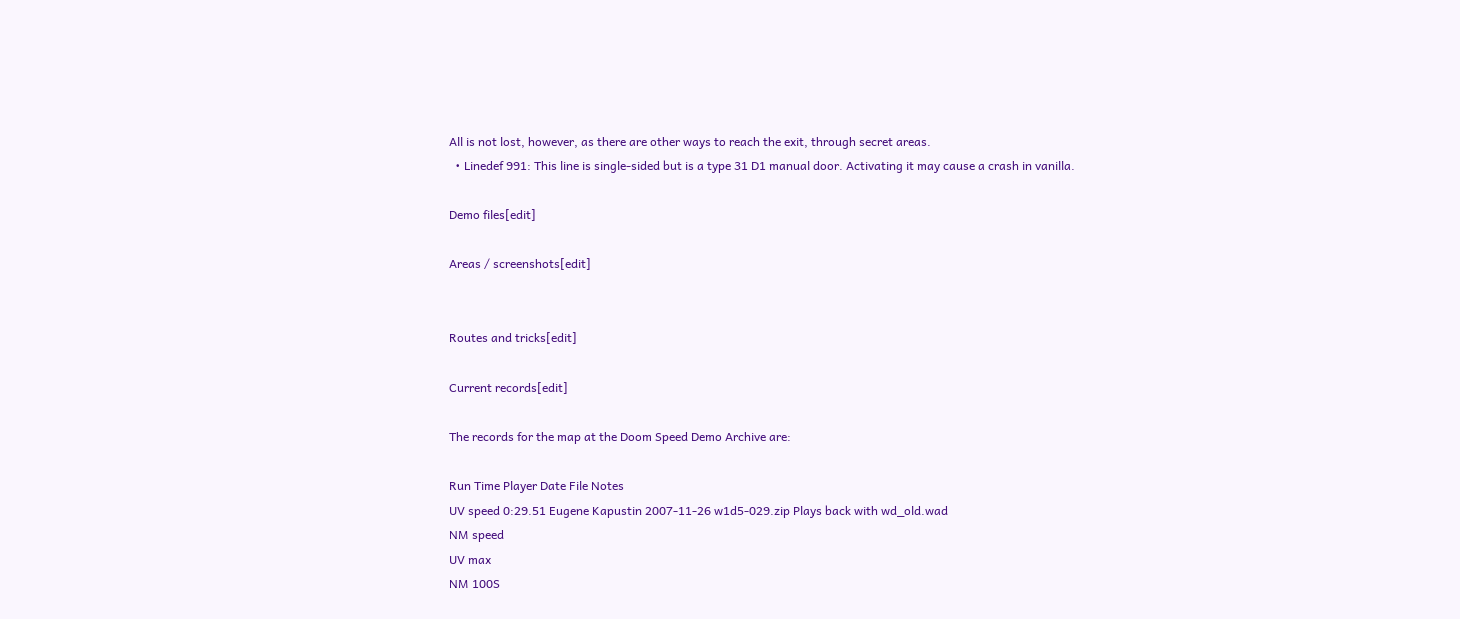All is not lost, however, as there are other ways to reach the exit, through secret areas.
  • Linedef 991: This line is single-sided but is a type 31 D1 manual door. Activating it may cause a crash in vanilla.

Demo files[edit]

Areas / screenshots[edit]


Routes and tricks[edit]

Current records[edit]

The records for the map at the Doom Speed Demo Archive are:

Run Time Player Date File Notes
UV speed 0:29.51 Eugene Kapustin 2007-11-26 w1d5-029.zip Plays back with wd_old.wad
NM speed
UV max
NM 100S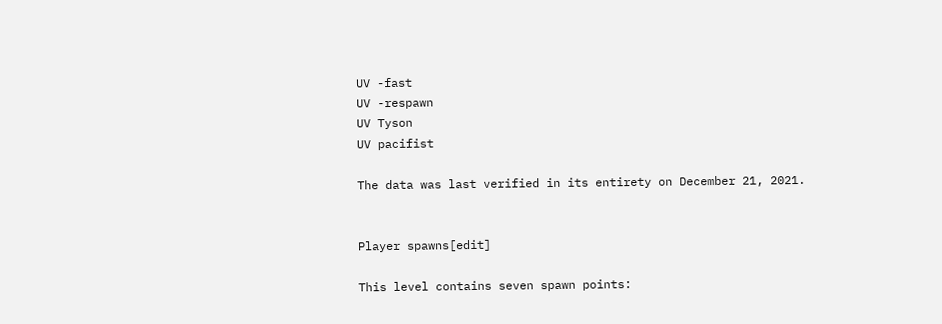UV -fast
UV -respawn
UV Tyson
UV pacifist

The data was last verified in its entirety on December 21, 2021.


Player spawns[edit]

This level contains seven spawn points: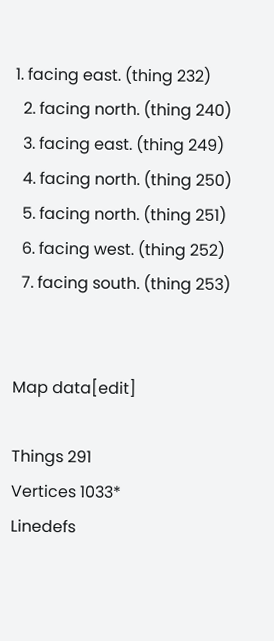1. facing east. (thing 232)
  2. facing north. (thing 240)
  3. facing east. (thing 249)
  4. facing north. (thing 250)
  5. facing north. (thing 251)
  6. facing west. (thing 252)
  7. facing south. (thing 253)


Map data[edit]

Things 291
Vertices 1033*
Linedefs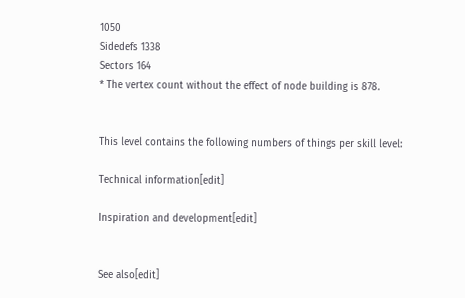1050
Sidedefs 1338
Sectors 164
* The vertex count without the effect of node building is 878.


This level contains the following numbers of things per skill level:

Technical information[edit]

Inspiration and development[edit]


See also[edit]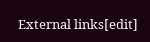External links[edit]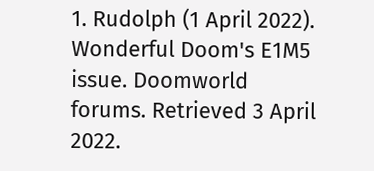1. Rudolph (1 April 2022). Wonderful Doom's E1M5 issue. Doomworld forums. Retrieved 3 April 2022.